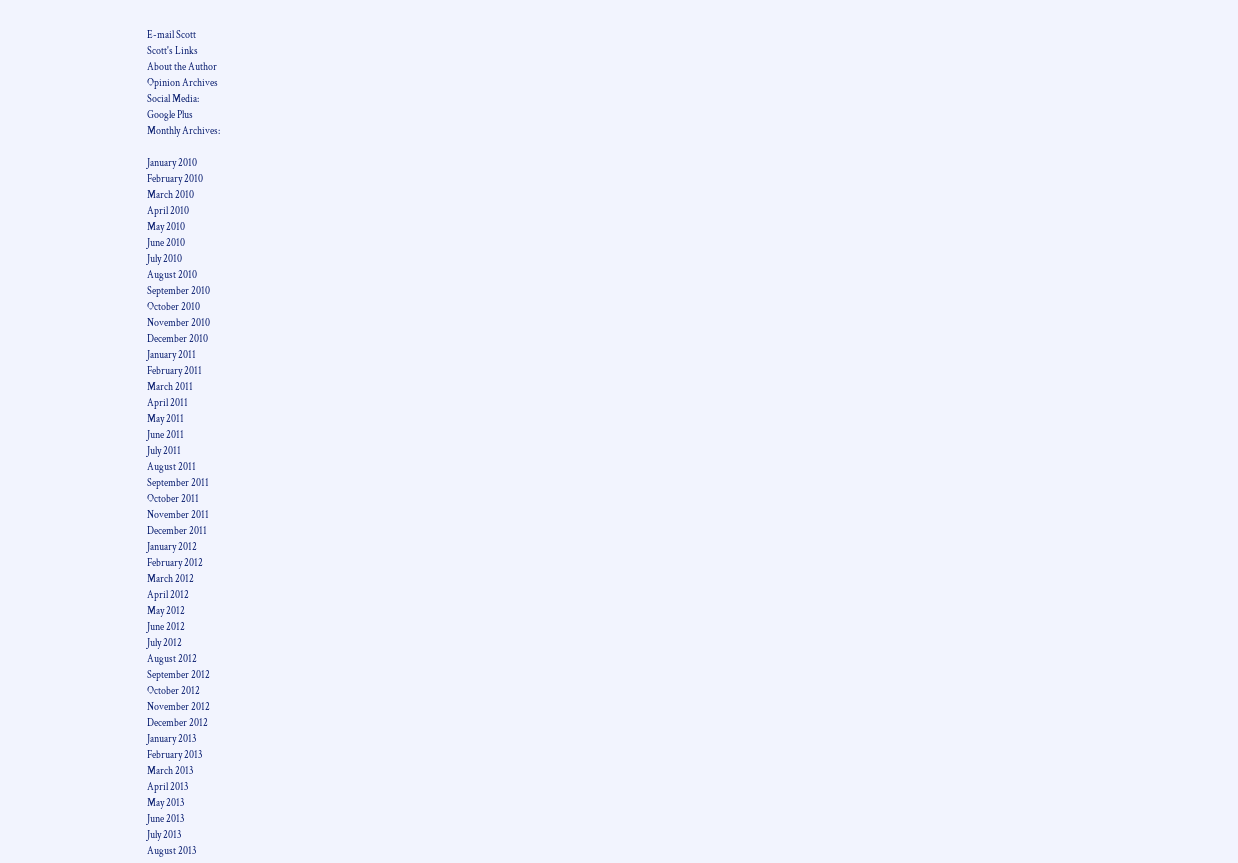E-mail Scott
Scott's Links
About the Author
Opinion Archives
Social Media:
Google Plus
Monthly Archives:

January 2010
February 2010
March 2010
April 2010
May 2010
June 2010
July 2010
August 2010
September 2010
October 2010
November 2010
December 2010
January 2011
February 2011
March 2011
April 2011
May 2011
June 2011
July 2011
August 2011
September 2011
October 2011
November 2011
December 2011
January 2012
February 2012
March 2012
April 2012
May 2012
June 2012
July 2012
August 2012
September 2012
October 2012
November 2012
December 2012
January 2013
February 2013
March 2013
April 2013
May 2013
June 2013
July 2013
August 2013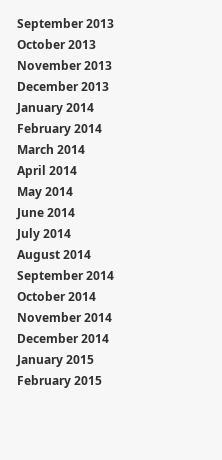September 2013
October 2013
November 2013
December 2013
January 2014
February 2014
March 2014
April 2014
May 2014
June 2014
July 2014
August 2014
September 2014
October 2014
November 2014
December 2014
January 2015
February 2015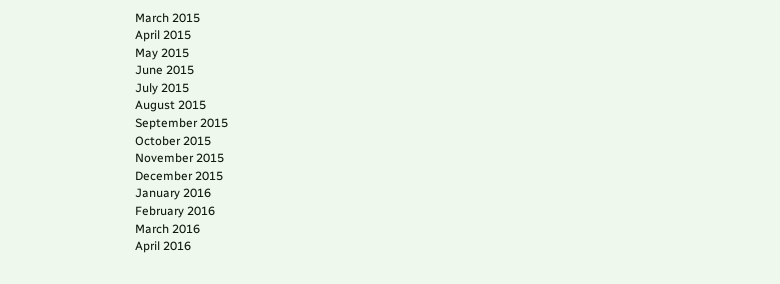March 2015
April 2015
May 2015
June 2015
July 2015
August 2015
September 2015
October 2015
November 2015
December 2015
January 2016
February 2016
March 2016
April 2016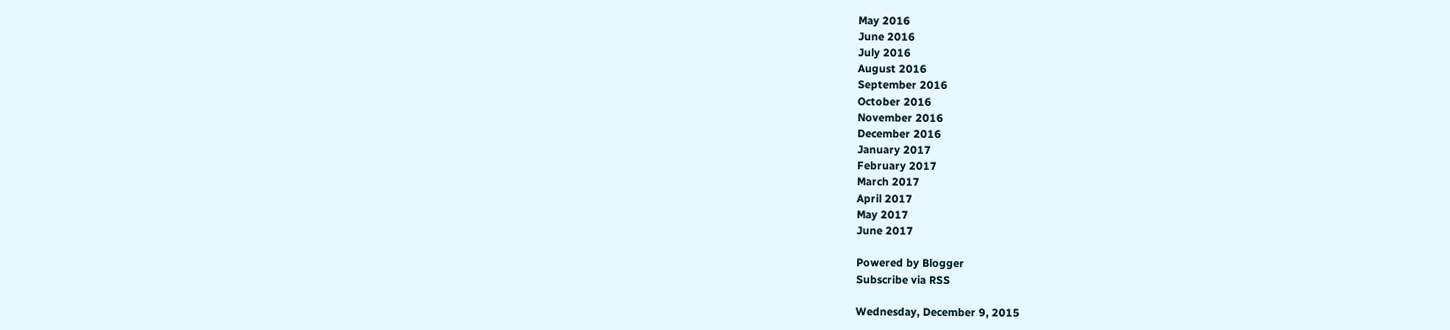May 2016
June 2016
July 2016
August 2016
September 2016
October 2016
November 2016
December 2016
January 2017
February 2017
March 2017
April 2017
May 2017
June 2017

Powered by Blogger
Subscribe via RSS

Wednesday, December 9, 2015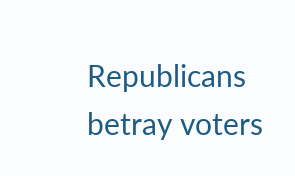Republicans betray voters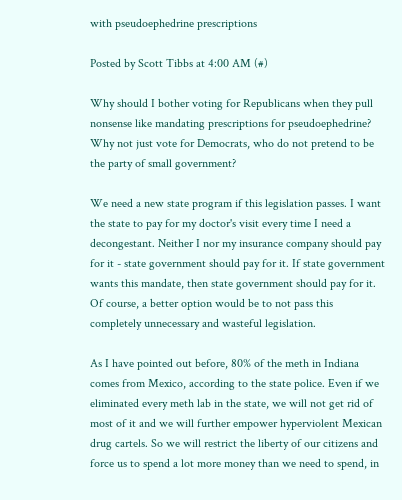with pseudoephedrine prescriptions

Posted by Scott Tibbs at 4:00 AM (#)

Why should I bother voting for Republicans when they pull nonsense like mandating prescriptions for pseudoephedrine? Why not just vote for Democrats, who do not pretend to be the party of small government?

We need a new state program if this legislation passes. I want the state to pay for my doctor's visit every time I need a decongestant. Neither I nor my insurance company should pay for it - state government should pay for it. If state government wants this mandate, then state government should pay for it. Of course, a better option would be to not pass this completely unnecessary and wasteful legislation.

As I have pointed out before, 80% of the meth in Indiana comes from Mexico, according to the state police. Even if we eliminated every meth lab in the state, we will not get rid of most of it and we will further empower hyperviolent Mexican drug cartels. So we will restrict the liberty of our citizens and force us to spend a lot more money than we need to spend, in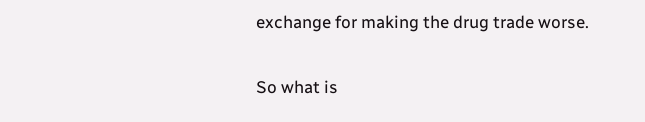exchange for making the drug trade worse.

So what is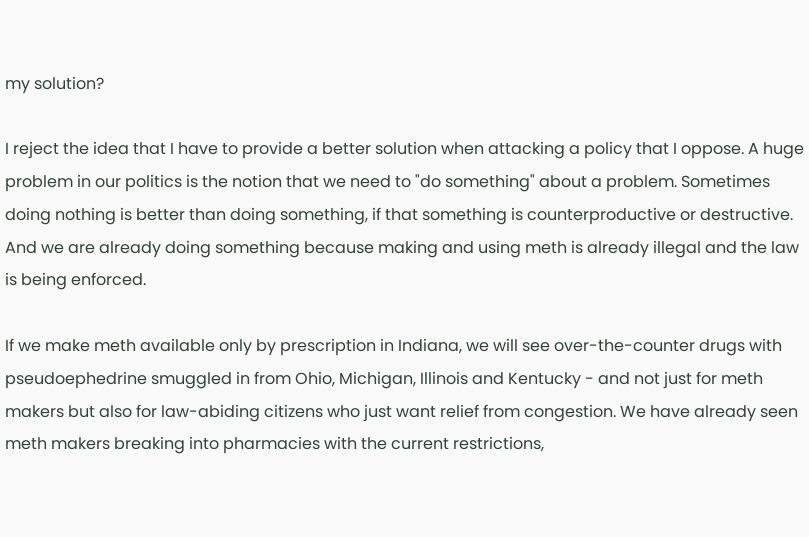my solution?

I reject the idea that I have to provide a better solution when attacking a policy that I oppose. A huge problem in our politics is the notion that we need to "do something" about a problem. Sometimes doing nothing is better than doing something, if that something is counterproductive or destructive. And we are already doing something because making and using meth is already illegal and the law is being enforced.

If we make meth available only by prescription in Indiana, we will see over-the-counter drugs with pseudoephedrine smuggled in from Ohio, Michigan, Illinois and Kentucky - and not just for meth makers but also for law-abiding citizens who just want relief from congestion. We have already seen meth makers breaking into pharmacies with the current restrictions,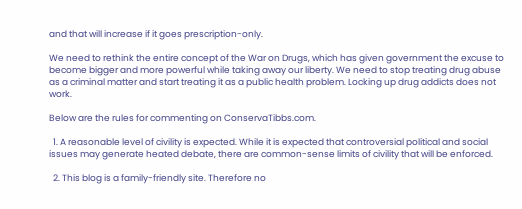and that will increase if it goes prescription-only.

We need to rethink the entire concept of the War on Drugs, which has given government the excuse to become bigger and more powerful while taking away our liberty. We need to stop treating drug abuse as a criminal matter and start treating it as a public health problem. Locking up drug addicts does not work.

Below are the rules for commenting on ConservaTibbs.com.

  1. A reasonable level of civility is expected. While it is expected that controversial political and social issues may generate heated debate, there are common-sense limits of civility that will be enforced.

  2. This blog is a family-friendly site. Therefore no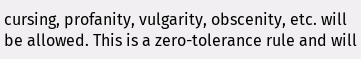cursing, profanity, vulgarity, obscenity, etc. will be allowed. This is a zero-tolerance rule and will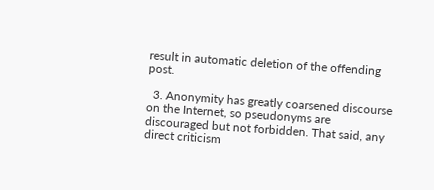result in automatic deletion of the offending post.

  3. Anonymity has greatly coarsened discourse on the Internet, so pseudonyms are discouraged but not forbidden. That said, any direct criticism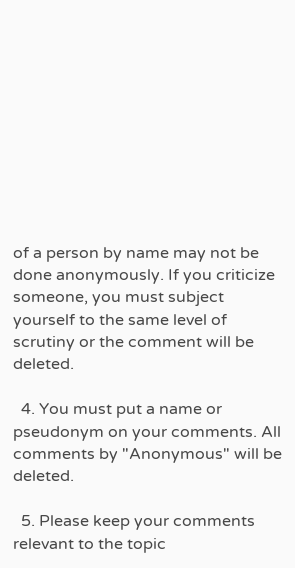of a person by name may not be done anonymously. If you criticize someone, you must subject yourself to the same level of scrutiny or the comment will be deleted.

  4. You must put a name or pseudonym on your comments. All comments by "Anonymous" will be deleted.

  5. Please keep your comments relevant to the topic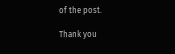of the post.

Thank you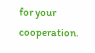for your cooperation.